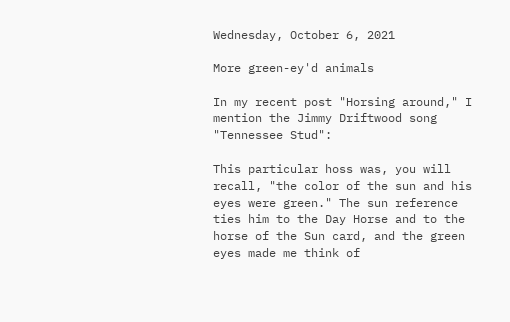Wednesday, October 6, 2021

More green-ey'd animals

In my recent post "Horsing around," I mention the Jimmy Driftwood song "Tennessee Stud":

This particular hoss was, you will recall, "the color of the sun and his eyes were green." The sun reference ties him to the Day Horse and to the horse of the Sun card, and the green eyes made me think of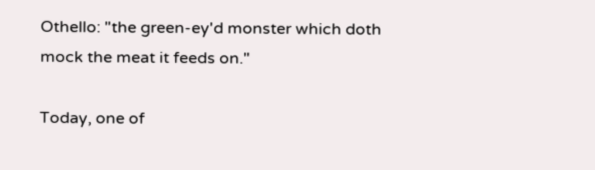Othello: "the green-ey'd monster which doth mock the meat it feeds on."

Today, one of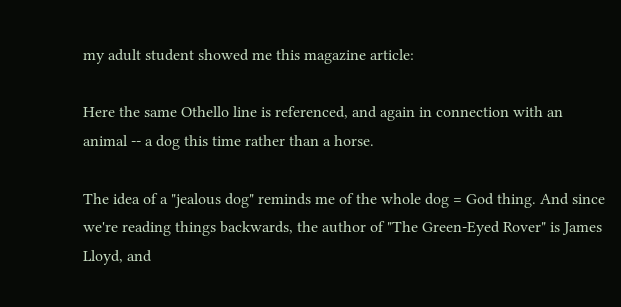my adult student showed me this magazine article:

Here the same Othello line is referenced, and again in connection with an animal -- a dog this time rather than a horse.

The idea of a "jealous dog" reminds me of the whole dog = God thing. And since we're reading things backwards, the author of "The Green-Eyed Rover" is James Lloyd, and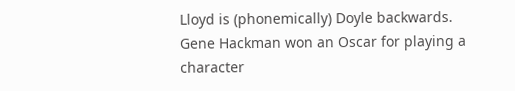Lloyd is (phonemically) Doyle backwards. Gene Hackman won an Oscar for playing a character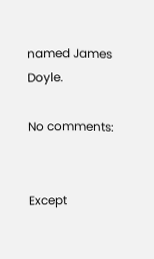named James Doyle.

No comments:


Except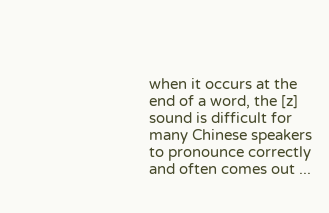when it occurs at the end of a word, the [z] sound is difficult for many Chinese speakers to pronounce correctly and often comes out ...